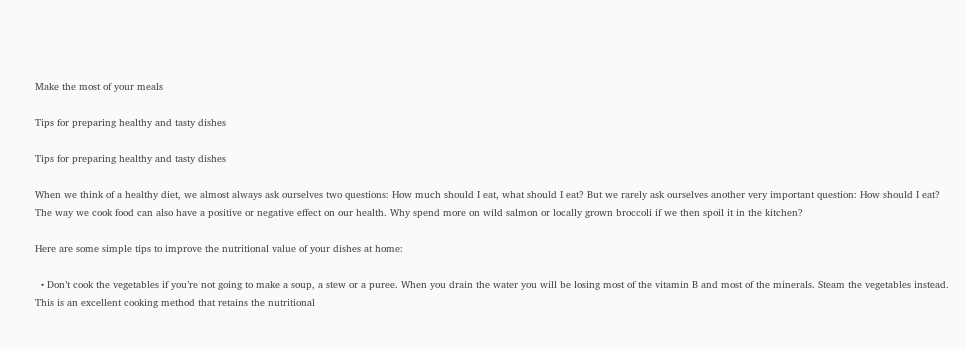Make the most of your meals

Tips for preparing healthy and tasty dishes

Tips for preparing healthy and tasty dishes

When we think of a healthy diet, we almost always ask ourselves two questions: How much should I eat, what should I eat? But we rarely ask ourselves another very important question: How should I eat? The way we cook food can also have a positive or negative effect on our health. Why spend more on wild salmon or locally grown broccoli if we then spoil it in the kitchen?

Here are some simple tips to improve the nutritional value of your dishes at home:

  • Don’t cook the vegetables if you’re not going to make a soup, a stew or a puree. When you drain the water you will be losing most of the vitamin B and most of the minerals. Steam the vegetables instead. This is an excellent cooking method that retains the nutritional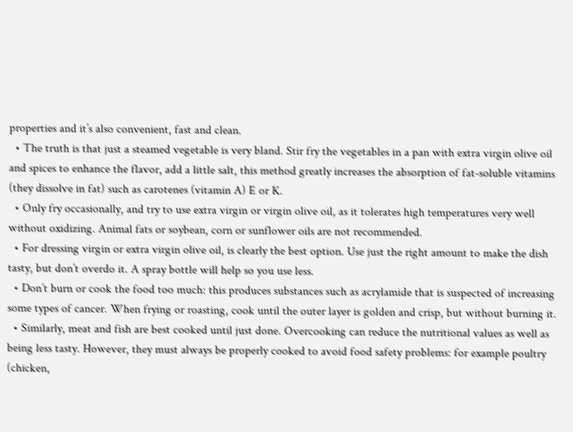properties and it’s also convenient, fast and clean.
  • The truth is that just a steamed vegetable is very bland. Stir fry the vegetables in a pan with extra virgin olive oil and spices to enhance the flavor, add a little salt, this method greatly increases the absorption of fat-soluble vitamins (they dissolve in fat) such as carotenes (vitamin A) E or K.
  • Only fry occasionally, and try to use extra virgin or virgin olive oil, as it tolerates high temperatures very well without oxidizing. Animal fats or soybean, corn or sunflower oils are not recommended.
  • For dressing virgin or extra virgin olive oil, is clearly the best option. Use just the right amount to make the dish tasty, but don’t overdo it. A spray bottle will help so you use less.
  • Don’t burn or cook the food too much: this produces substances such as acrylamide that is suspected of increasing some types of cancer. When frying or roasting, cook until the outer layer is golden and crisp, but without burning it.
  • Similarly, meat and fish are best cooked until just done. Overcooking can reduce the nutritional values as well as being less tasty. However, they must always be properly cooked to avoid food safety problems: for example poultry (chicken,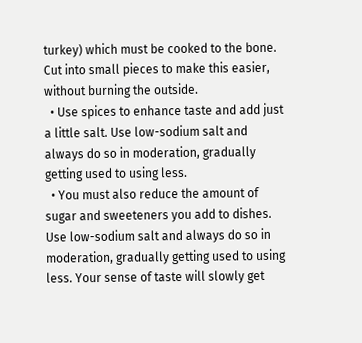turkey) which must be cooked to the bone. Cut into small pieces to make this easier, without burning the outside.
  • Use spices to enhance taste and add just a little salt. Use low-sodium salt and always do so in moderation, gradually getting used to using less.
  • You must also reduce the amount of sugar and sweeteners you add to dishes. Use low-sodium salt and always do so in moderation, gradually getting used to using less. Your sense of taste will slowly get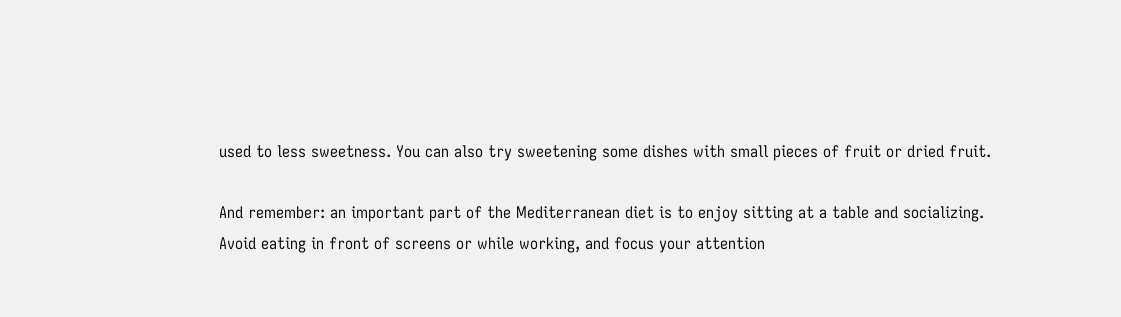used to less sweetness. You can also try sweetening some dishes with small pieces of fruit or dried fruit.

And remember: an important part of the Mediterranean diet is to enjoy sitting at a table and socializing. Avoid eating in front of screens or while working, and focus your attention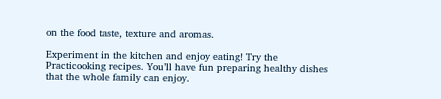on the food taste, texture and aromas.

Experiment in the kitchen and enjoy eating! Try the Practicooking recipes. You’ll have fun preparing healthy dishes that the whole family can enjoy.